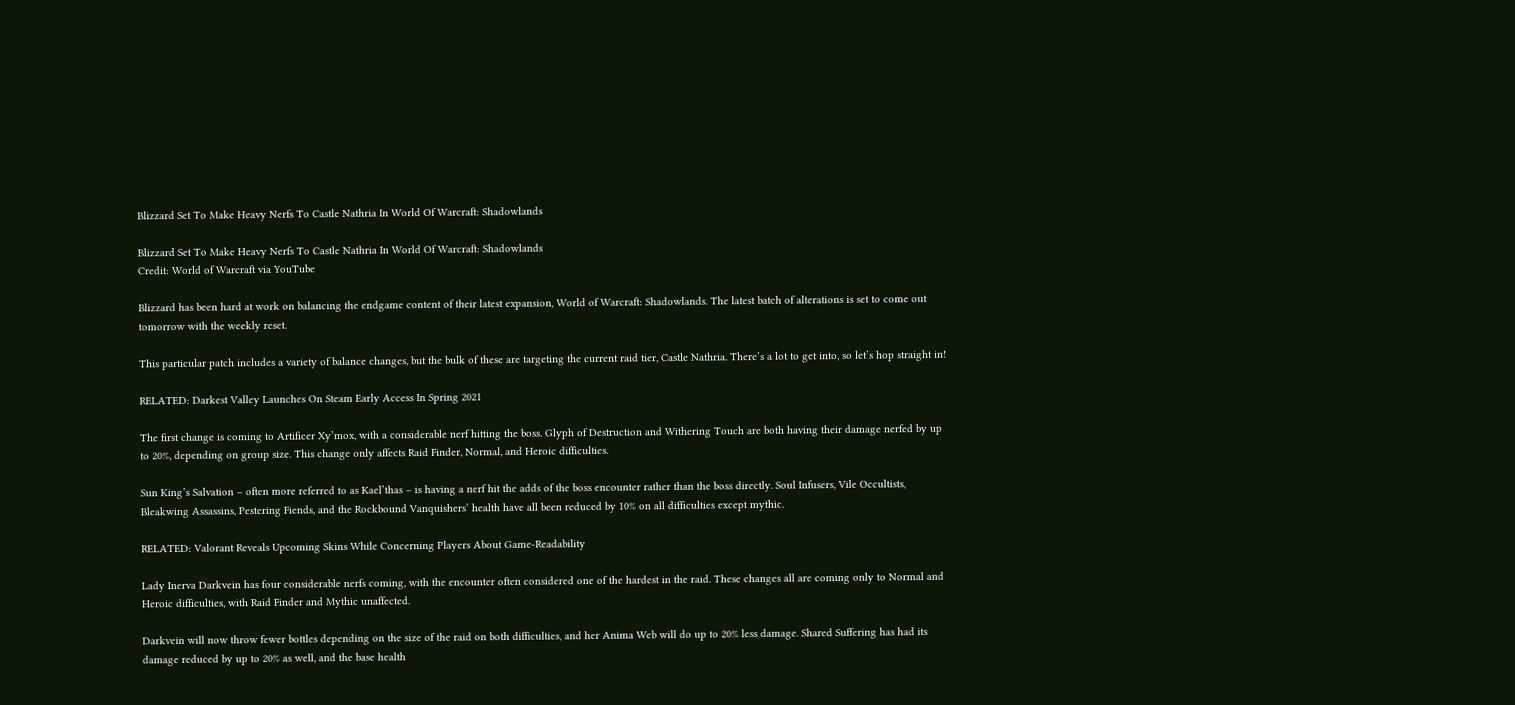Blizzard Set To Make Heavy Nerfs To Castle Nathria In World Of Warcraft: Shadowlands

Blizzard Set To Make Heavy Nerfs To Castle Nathria In World Of Warcraft: Shadowlands
Credit: World of Warcraft via YouTube

Blizzard has been hard at work on balancing the endgame content of their latest expansion, World of Warcraft: Shadowlands. The latest batch of alterations is set to come out tomorrow with the weekly reset.

This particular patch includes a variety of balance changes, but the bulk of these are targeting the current raid tier, Castle Nathria. There’s a lot to get into, so let’s hop straight in!

RELATED: Darkest Valley Launches On Steam Early Access In Spring 2021

The first change is coming to Artificer Xy’mox, with a considerable nerf hitting the boss. Glyph of Destruction and Withering Touch are both having their damage nerfed by up to 20%, depending on group size. This change only affects Raid Finder, Normal, and Heroic difficulties.

Sun King’s Salvation – often more referred to as Kael’thas – is having a nerf hit the adds of the boss encounter rather than the boss directly. Soul Infusers, Vile Occultists, Bleakwing Assassins, Pestering Fiends, and the Rockbound Vanquishers’ health have all been reduced by 10% on all difficulties except mythic.

RELATED: Valorant Reveals Upcoming Skins While Concerning Players About Game-Readability

Lady Inerva Darkvein has four considerable nerfs coming, with the encounter often considered one of the hardest in the raid. These changes all are coming only to Normal and Heroic difficulties, with Raid Finder and Mythic unaffected.

Darkvein will now throw fewer bottles depending on the size of the raid on both difficulties, and her Anima Web will do up to 20% less damage. Shared Suffering has had its damage reduced by up to 20% as well, and the base health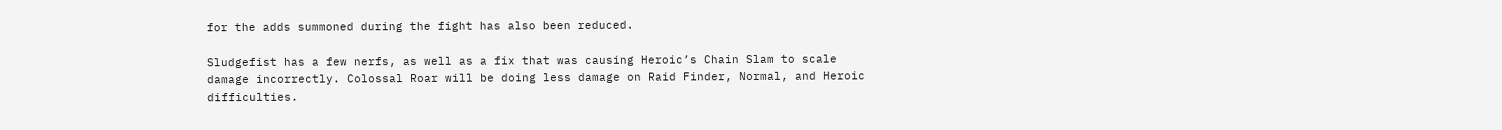for the adds summoned during the fight has also been reduced.

Sludgefist has a few nerfs, as well as a fix that was causing Heroic’s Chain Slam to scale damage incorrectly. Colossal Roar will be doing less damage on Raid Finder, Normal, and Heroic difficulties.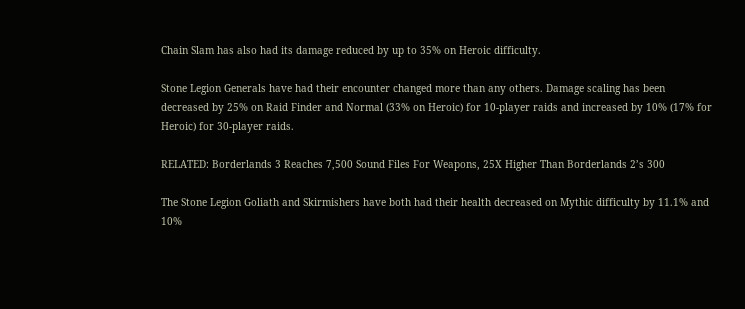Chain Slam has also had its damage reduced by up to 35% on Heroic difficulty.

Stone Legion Generals have had their encounter changed more than any others. Damage scaling has been decreased by 25% on Raid Finder and Normal (33% on Heroic) for 10-player raids and increased by 10% (17% for Heroic) for 30-player raids.

RELATED: Borderlands 3 Reaches 7,500 Sound Files For Weapons, 25X Higher Than Borderlands 2’s 300

The Stone Legion Goliath and Skirmishers have both had their health decreased on Mythic difficulty by 11.1% and 10%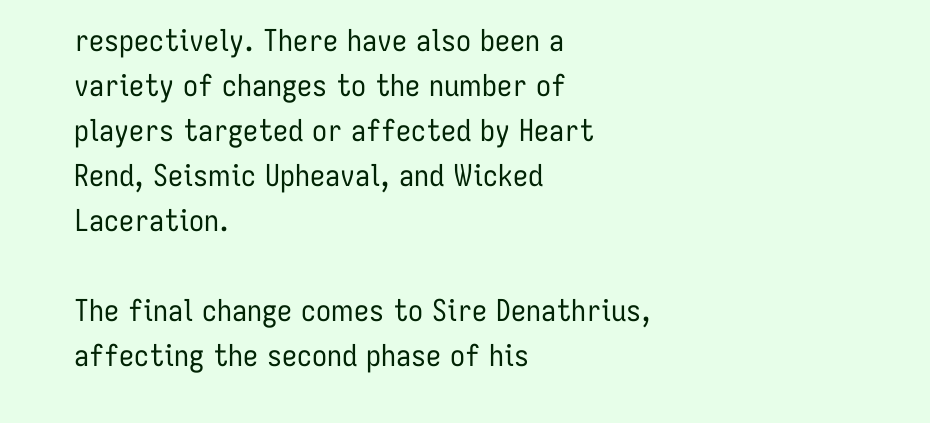respectively. There have also been a variety of changes to the number of players targeted or affected by Heart Rend, Seismic Upheaval, and Wicked Laceration.

The final change comes to Sire Denathrius, affecting the second phase of his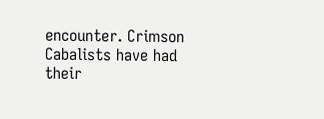encounter. Crimson Cabalists have had their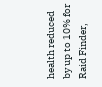health reduced by up to 10% for Raid Finder,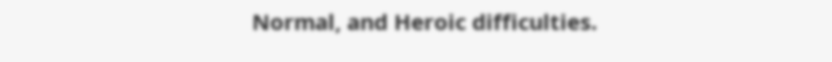Normal, and Heroic difficulties.